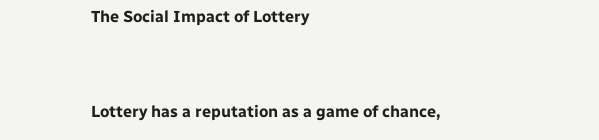The Social Impact of Lottery


Lottery has a reputation as a game of chance,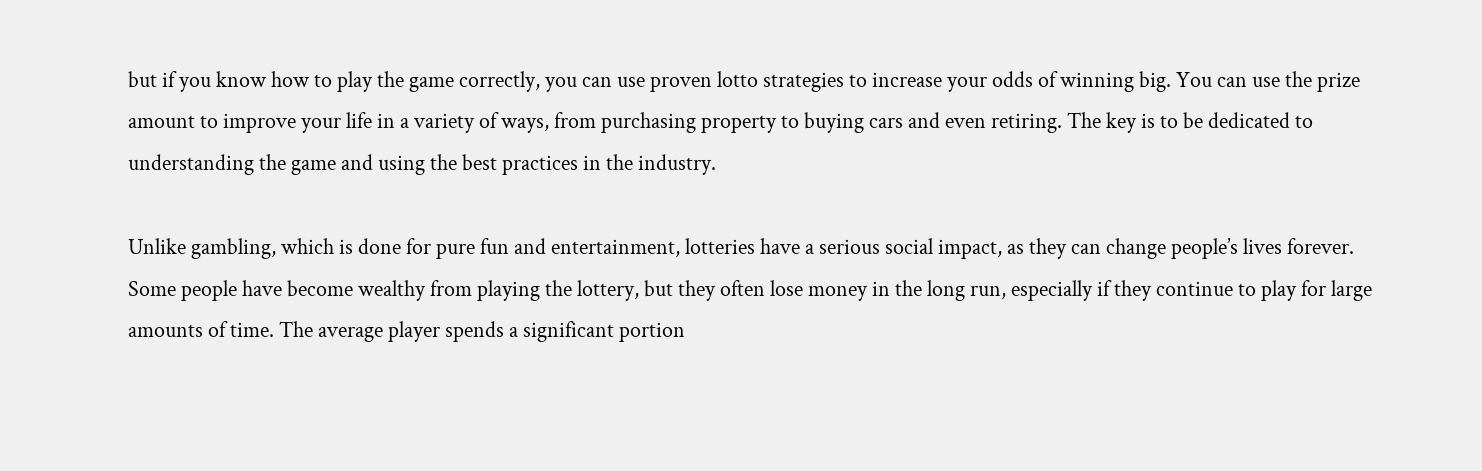but if you know how to play the game correctly, you can use proven lotto strategies to increase your odds of winning big. You can use the prize amount to improve your life in a variety of ways, from purchasing property to buying cars and even retiring. The key is to be dedicated to understanding the game and using the best practices in the industry.

Unlike gambling, which is done for pure fun and entertainment, lotteries have a serious social impact, as they can change people’s lives forever. Some people have become wealthy from playing the lottery, but they often lose money in the long run, especially if they continue to play for large amounts of time. The average player spends a significant portion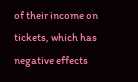of their income on tickets, which has negative effects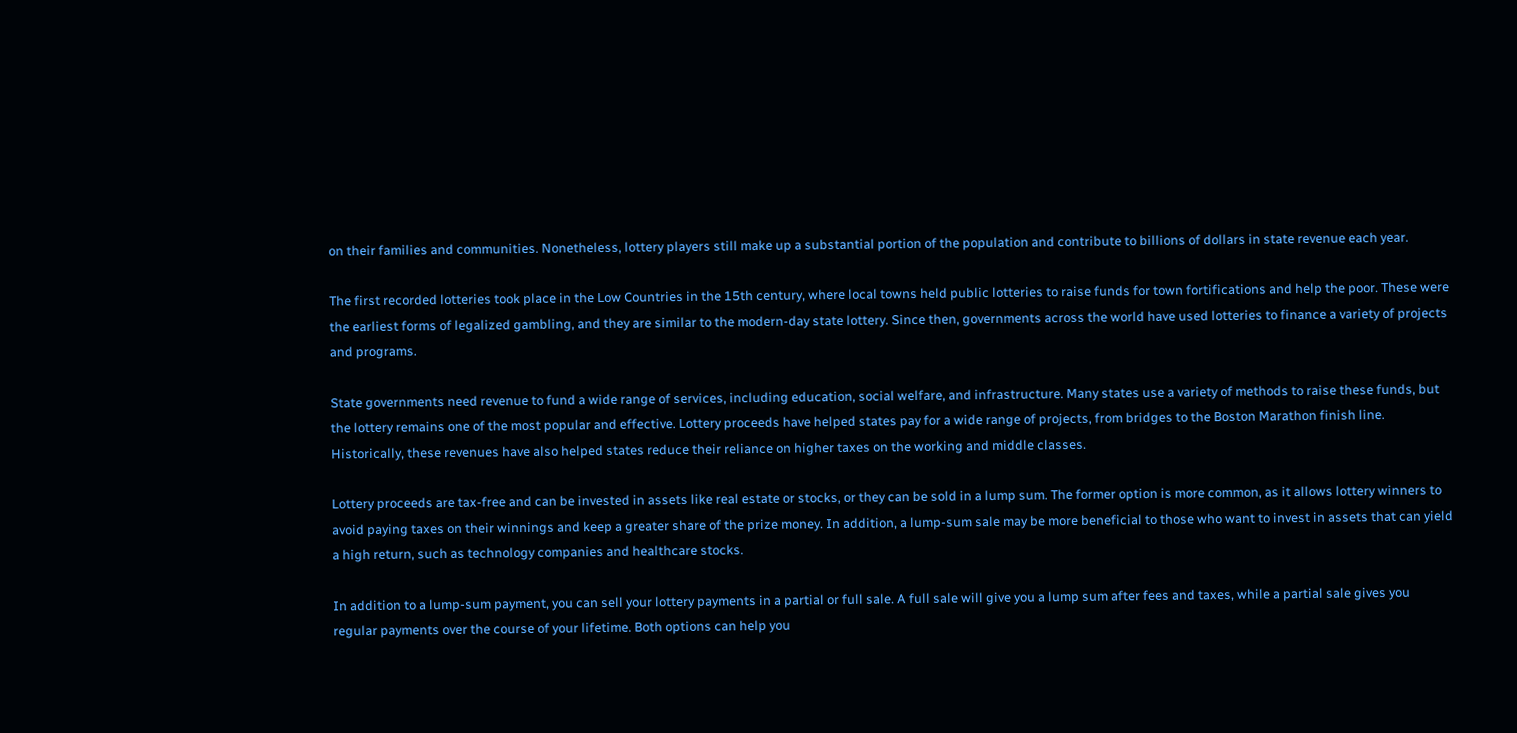on their families and communities. Nonetheless, lottery players still make up a substantial portion of the population and contribute to billions of dollars in state revenue each year.

The first recorded lotteries took place in the Low Countries in the 15th century, where local towns held public lotteries to raise funds for town fortifications and help the poor. These were the earliest forms of legalized gambling, and they are similar to the modern-day state lottery. Since then, governments across the world have used lotteries to finance a variety of projects and programs.

State governments need revenue to fund a wide range of services, including education, social welfare, and infrastructure. Many states use a variety of methods to raise these funds, but the lottery remains one of the most popular and effective. Lottery proceeds have helped states pay for a wide range of projects, from bridges to the Boston Marathon finish line. Historically, these revenues have also helped states reduce their reliance on higher taxes on the working and middle classes.

Lottery proceeds are tax-free and can be invested in assets like real estate or stocks, or they can be sold in a lump sum. The former option is more common, as it allows lottery winners to avoid paying taxes on their winnings and keep a greater share of the prize money. In addition, a lump-sum sale may be more beneficial to those who want to invest in assets that can yield a high return, such as technology companies and healthcare stocks.

In addition to a lump-sum payment, you can sell your lottery payments in a partial or full sale. A full sale will give you a lump sum after fees and taxes, while a partial sale gives you regular payments over the course of your lifetime. Both options can help you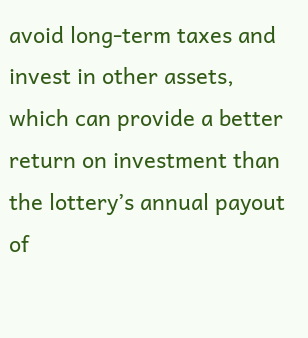avoid long-term taxes and invest in other assets, which can provide a better return on investment than the lottery’s annual payout of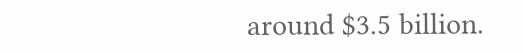around $3.5 billion.